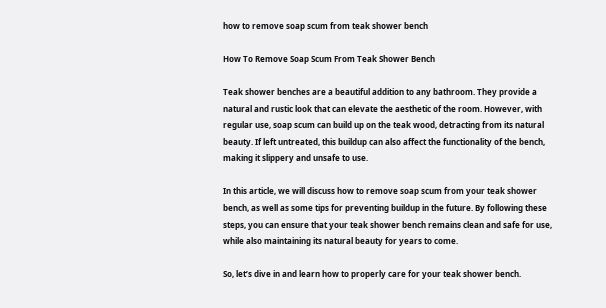how to remove soap scum from teak shower bench

How To Remove Soap Scum From Teak Shower Bench

Teak shower benches are a beautiful addition to any bathroom. They provide a natural and rustic look that can elevate the aesthetic of the room. However, with regular use, soap scum can build up on the teak wood, detracting from its natural beauty. If left untreated, this buildup can also affect the functionality of the bench, making it slippery and unsafe to use.

In this article, we will discuss how to remove soap scum from your teak shower bench, as well as some tips for preventing buildup in the future. By following these steps, you can ensure that your teak shower bench remains clean and safe for use, while also maintaining its natural beauty for years to come.

So, let’s dive in and learn how to properly care for your teak shower bench.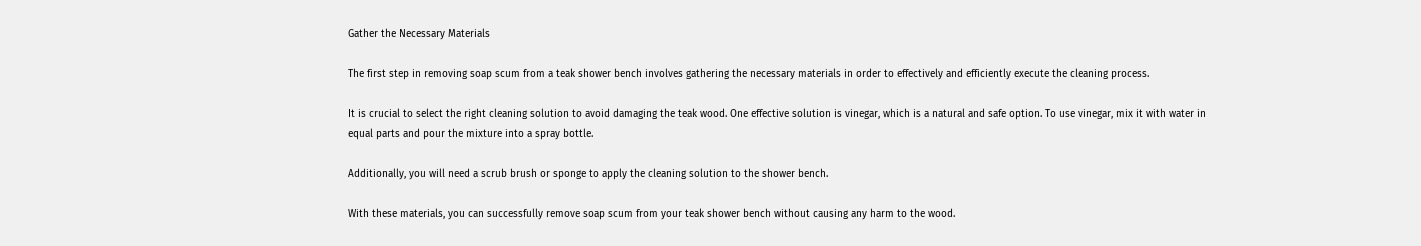Gather the Necessary Materials

The first step in removing soap scum from a teak shower bench involves gathering the necessary materials in order to effectively and efficiently execute the cleaning process.

It is crucial to select the right cleaning solution to avoid damaging the teak wood. One effective solution is vinegar, which is a natural and safe option. To use vinegar, mix it with water in equal parts and pour the mixture into a spray bottle.

Additionally, you will need a scrub brush or sponge to apply the cleaning solution to the shower bench.

With these materials, you can successfully remove soap scum from your teak shower bench without causing any harm to the wood.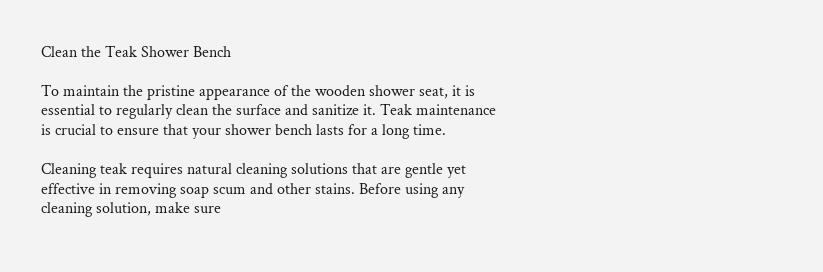Clean the Teak Shower Bench

To maintain the pristine appearance of the wooden shower seat, it is essential to regularly clean the surface and sanitize it. Teak maintenance is crucial to ensure that your shower bench lasts for a long time.

Cleaning teak requires natural cleaning solutions that are gentle yet effective in removing soap scum and other stains. Before using any cleaning solution, make sure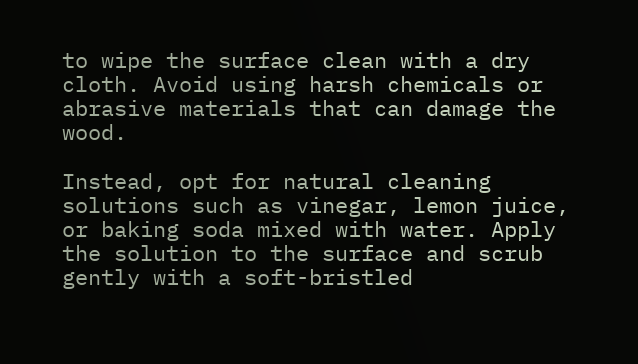to wipe the surface clean with a dry cloth. Avoid using harsh chemicals or abrasive materials that can damage the wood.

Instead, opt for natural cleaning solutions such as vinegar, lemon juice, or baking soda mixed with water. Apply the solution to the surface and scrub gently with a soft-bristled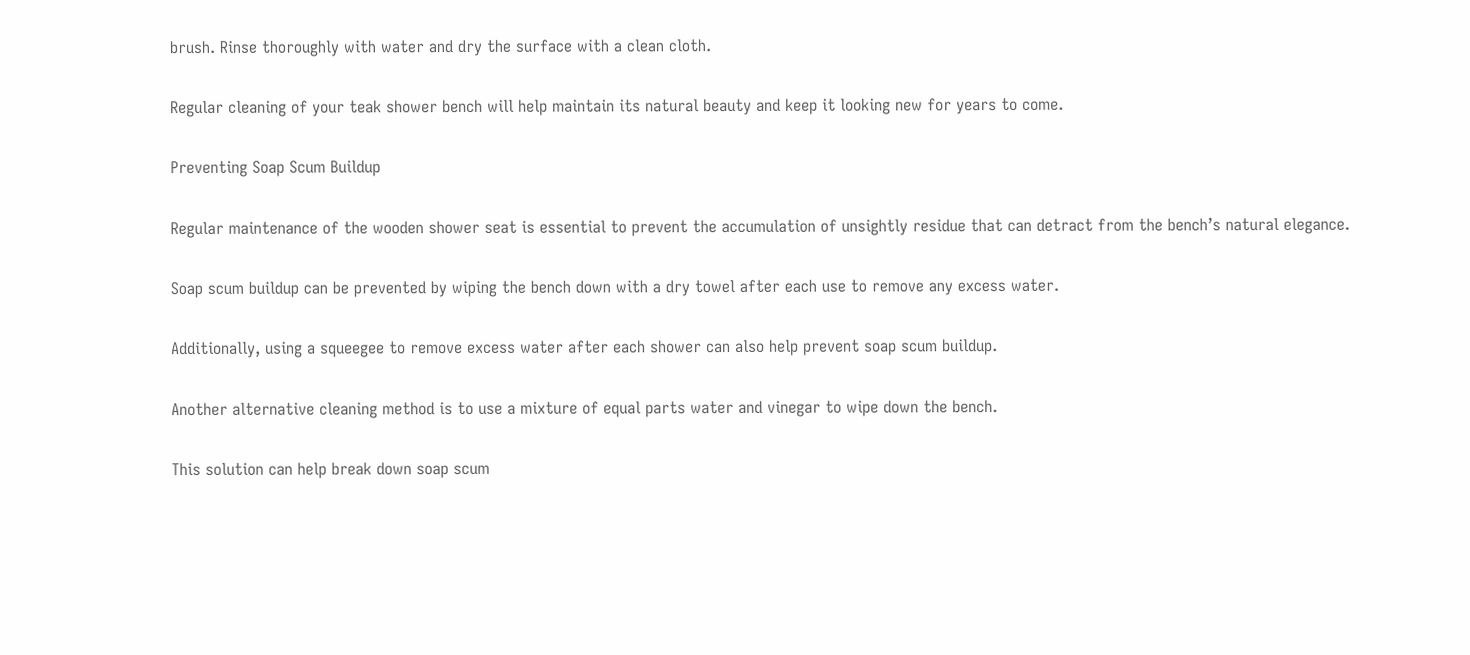brush. Rinse thoroughly with water and dry the surface with a clean cloth.

Regular cleaning of your teak shower bench will help maintain its natural beauty and keep it looking new for years to come.

Preventing Soap Scum Buildup

Regular maintenance of the wooden shower seat is essential to prevent the accumulation of unsightly residue that can detract from the bench’s natural elegance.

Soap scum buildup can be prevented by wiping the bench down with a dry towel after each use to remove any excess water.

Additionally, using a squeegee to remove excess water after each shower can also help prevent soap scum buildup.

Another alternative cleaning method is to use a mixture of equal parts water and vinegar to wipe down the bench.

This solution can help break down soap scum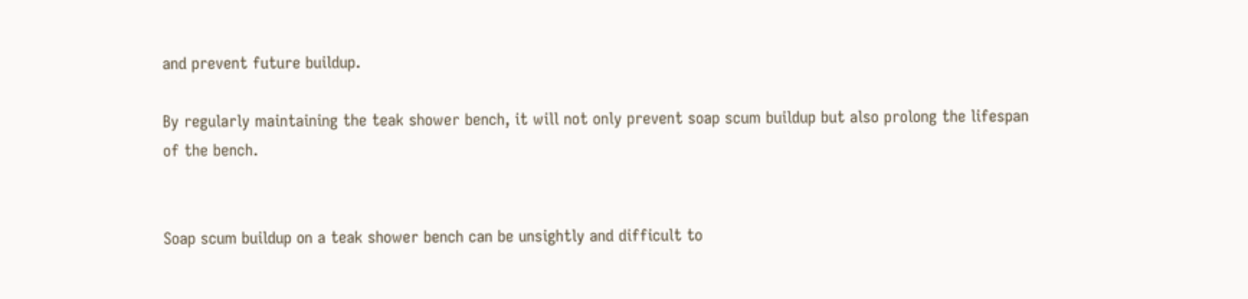and prevent future buildup.

By regularly maintaining the teak shower bench, it will not only prevent soap scum buildup but also prolong the lifespan of the bench.


Soap scum buildup on a teak shower bench can be unsightly and difficult to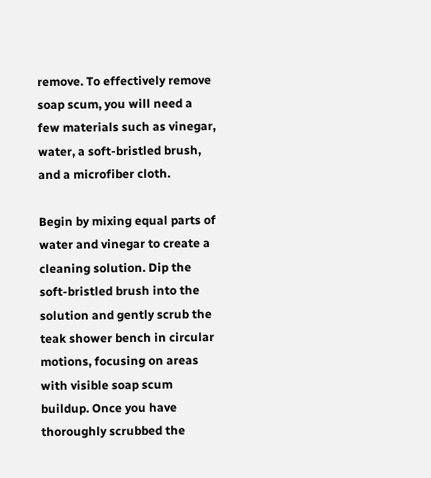remove. To effectively remove soap scum, you will need a few materials such as vinegar, water, a soft-bristled brush, and a microfiber cloth.

Begin by mixing equal parts of water and vinegar to create a cleaning solution. Dip the soft-bristled brush into the solution and gently scrub the teak shower bench in circular motions, focusing on areas with visible soap scum buildup. Once you have thoroughly scrubbed the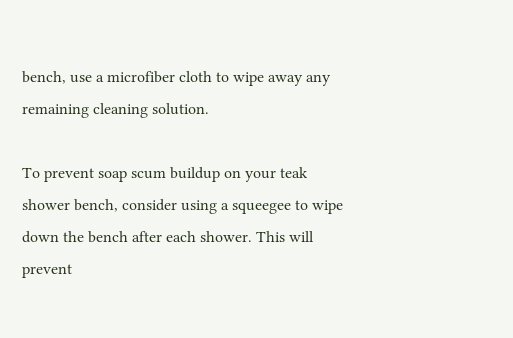bench, use a microfiber cloth to wipe away any remaining cleaning solution.

To prevent soap scum buildup on your teak shower bench, consider using a squeegee to wipe down the bench after each shower. This will prevent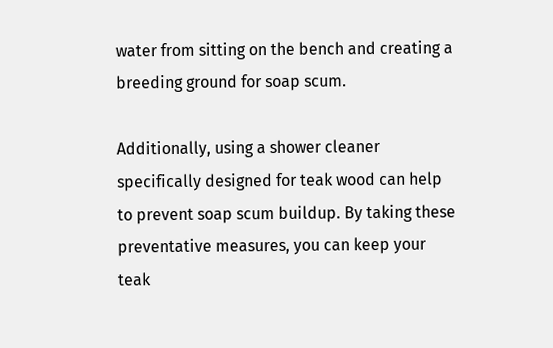water from sitting on the bench and creating a breeding ground for soap scum.

Additionally, using a shower cleaner specifically designed for teak wood can help to prevent soap scum buildup. By taking these preventative measures, you can keep your teak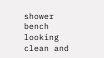shower bench looking clean and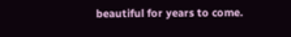beautiful for years to come.